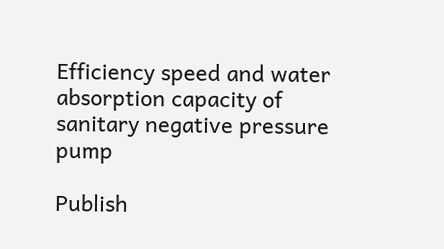Efficiency speed and water absorption capacity of sanitary negative pressure pump

Publish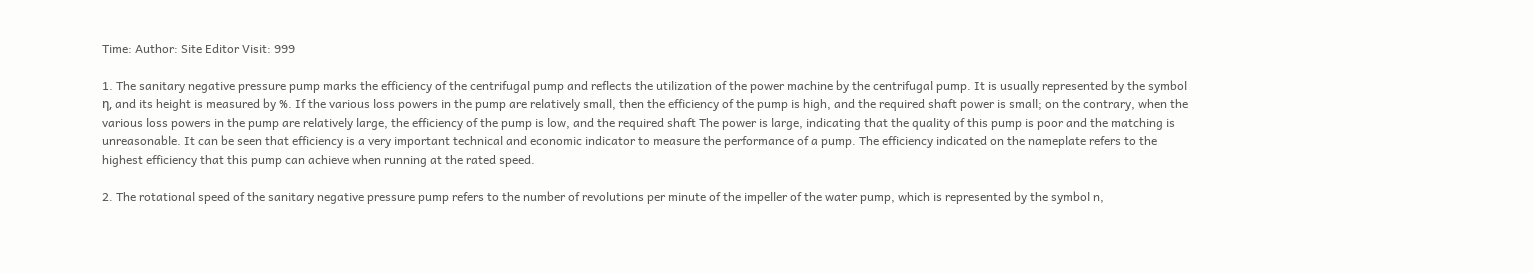Time: Author: Site Editor Visit: 999

1. The sanitary negative pressure pump marks the efficiency of the centrifugal pump and reflects the utilization of the power machine by the centrifugal pump. It is usually represented by the symbol η, and its height is measured by %. If the various loss powers in the pump are relatively small, then the efficiency of the pump is high, and the required shaft power is small; on the contrary, when the various loss powers in the pump are relatively large, the efficiency of the pump is low, and the required shaft The power is large, indicating that the quality of this pump is poor and the matching is unreasonable. It can be seen that efficiency is a very important technical and economic indicator to measure the performance of a pump. The efficiency indicated on the nameplate refers to the highest efficiency that this pump can achieve when running at the rated speed.

2. The rotational speed of the sanitary negative pressure pump refers to the number of revolutions per minute of the impeller of the water pump, which is represented by the symbol n,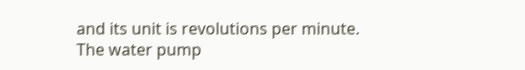and its unit is revolutions per minute. The water pump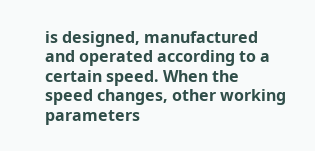is designed, manufactured and operated according to a certain speed. When the speed changes, other working parameters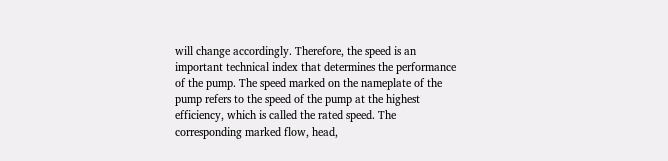will change accordingly. Therefore, the speed is an important technical index that determines the performance of the pump. The speed marked on the nameplate of the pump refers to the speed of the pump at the highest efficiency, which is called the rated speed. The corresponding marked flow, head,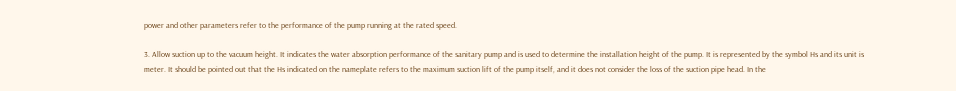power and other parameters refer to the performance of the pump running at the rated speed.

3. Allow suction up to the vacuum height. It indicates the water absorption performance of the sanitary pump and is used to determine the installation height of the pump. It is represented by the symbol Hs and its unit is meter. It should be pointed out that the Hs indicated on the nameplate refers to the maximum suction lift of the pump itself, and it does not consider the loss of the suction pipe head. In the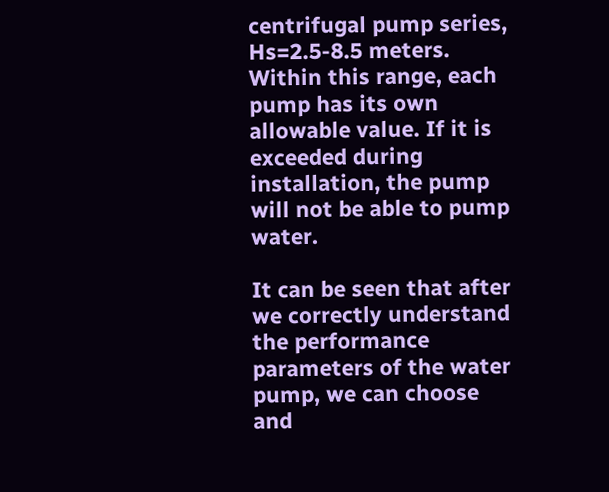centrifugal pump series, Hs=2.5-8.5 meters. Within this range, each pump has its own allowable value. If it is exceeded during installation, the pump will not be able to pump water.

It can be seen that after we correctly understand the performance parameters of the water pump, we can choose and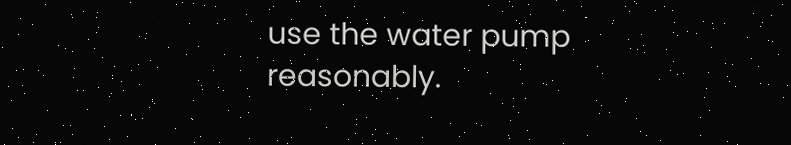use the water pump reasonably.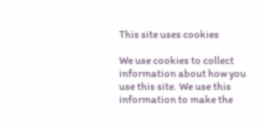This site uses cookies

We use cookies to collect information about how you use this site. We use this information to make the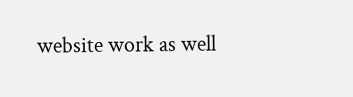website work as well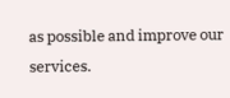as possible and improve our services.